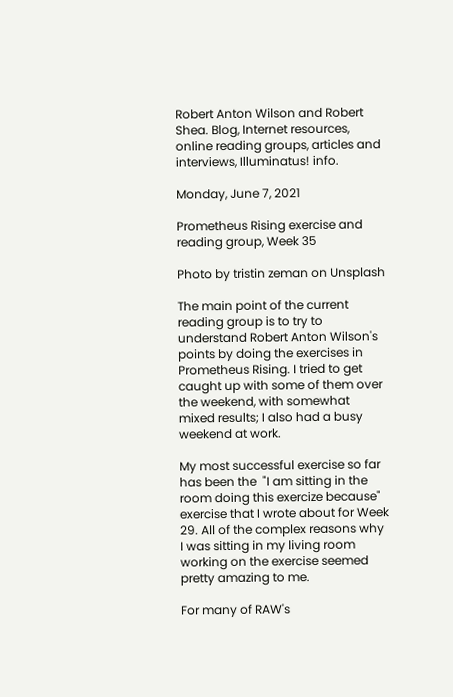Robert Anton Wilson and Robert Shea. Blog, Internet resources, online reading groups, articles and interviews, Illuminatus! info.

Monday, June 7, 2021

Prometheus Rising exercise and reading group, Week 35

Photo by tristin zeman on Unsplash

The main point of the current reading group is to try to understand Robert Anton Wilson's points by doing the exercises in Prometheus Rising. I tried to get caught up with some of them over the weekend, with somewhat mixed results; I also had a busy weekend at work.

My most successful exercise so far has been the  "I am sitting in the room doing this exercize because" exercise that I wrote about for Week 29. All of the complex reasons why I was sitting in my living room working on the exercise seemed pretty amazing to me.

For many of RAW's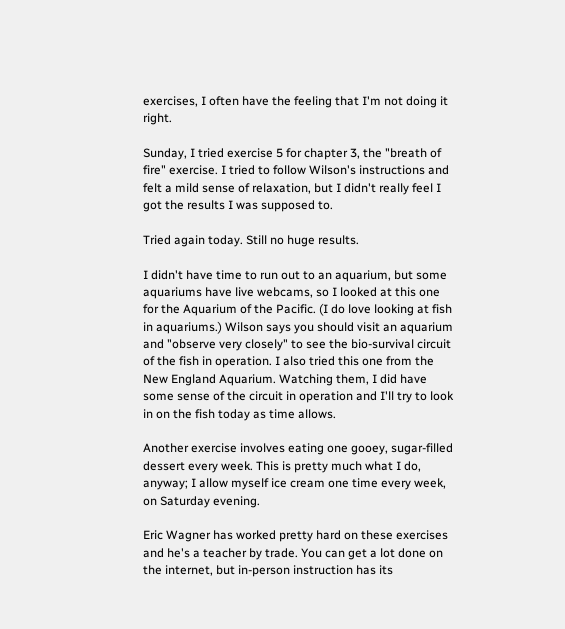exercises, I often have the feeling that I'm not doing it right.

Sunday, I tried exercise 5 for chapter 3, the "breath of fire" exercise. I tried to follow Wilson's instructions and felt a mild sense of relaxation, but I didn't really feel I got the results I was supposed to.

Tried again today. Still no huge results.

I didn't have time to run out to an aquarium, but some aquariums have live webcams, so I looked at this one for the Aquarium of the Pacific. (I do love looking at fish in aquariums.) Wilson says you should visit an aquarium and "observe very closely" to see the bio-survival circuit of the fish in operation. I also tried this one from the New England Aquarium. Watching them, I did have some sense of the circuit in operation and I'll try to look in on the fish today as time allows.

Another exercise involves eating one gooey, sugar-filled dessert every week. This is pretty much what I do, anyway; I allow myself ice cream one time every week, on Saturday evening.

Eric Wagner has worked pretty hard on these exercises and he's a teacher by trade. You can get a lot done on the internet, but in-person instruction has its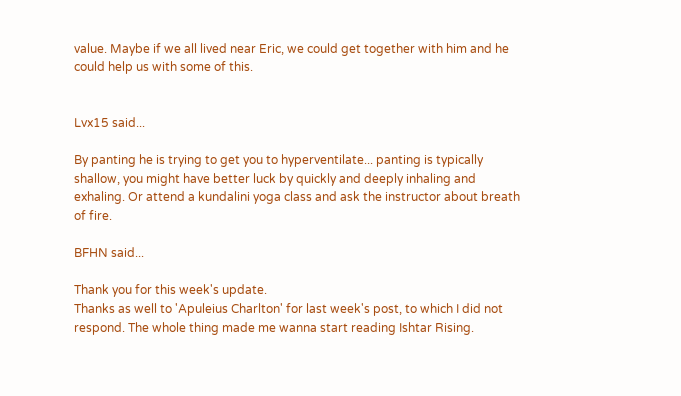value. Maybe if we all lived near Eric, we could get together with him and he could help us with some of this.


Lvx15 said...

By panting he is trying to get you to hyperventilate... panting is typically shallow, you might have better luck by quickly and deeply inhaling and exhaling. Or attend a kundalini yoga class and ask the instructor about breath of fire.

BFHN said...

Thank you for this week's update.
Thanks as well to 'Apuleius Charlton' for last week's post, to which I did not respond. The whole thing made me wanna start reading Ishtar Rising.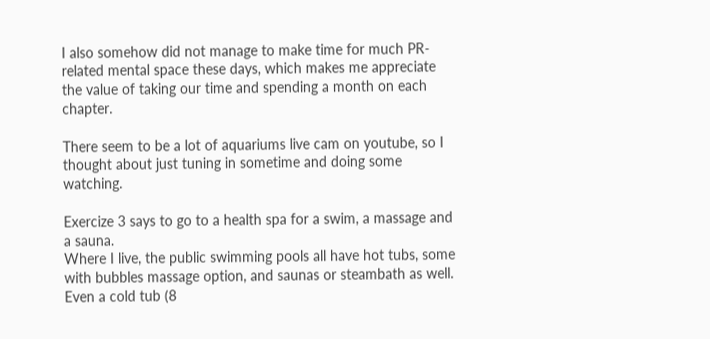I also somehow did not manage to make time for much PR-related mental space these days, which makes me appreciate the value of taking our time and spending a month on each chapter.

There seem to be a lot of aquariums live cam on youtube, so I thought about just tuning in sometime and doing some watching.

Exercize 3 says to go to a health spa for a swim, a massage and a sauna.
Where I live, the public swimming pools all have hot tubs, some with bubbles massage option, and saunas or steambath as well. Even a cold tub (8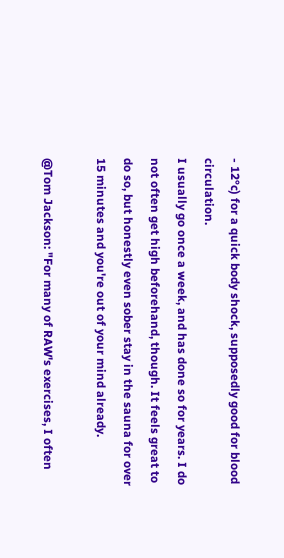- 12°c) for a quick body shock, supposedly good for blood circulation.
I usually go once a week, and has done so for years. I do not often get high beforehand, though. It feels great to do so, but honestly even sober stay in the sauna for over 15 minutes and you're out of your mind already.

@Tom Jackson: "For many of RAW's exercises, I often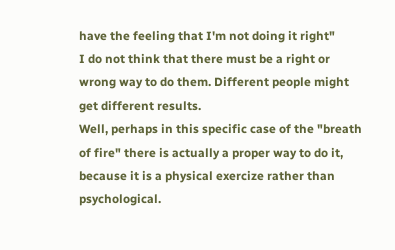have the feeling that I'm not doing it right"
I do not think that there must be a right or wrong way to do them. Different people might get different results.
Well, perhaps in this specific case of the "breath of fire" there is actually a proper way to do it, because it is a physical exercize rather than psychological.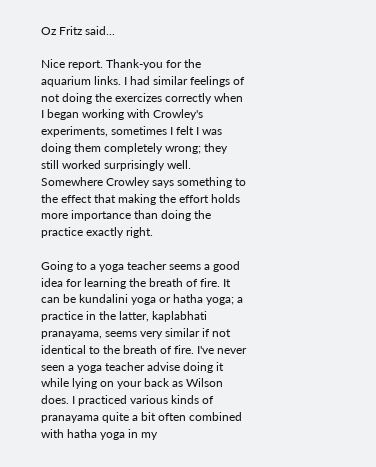Oz Fritz said...

Nice report. Thank-you for the aquarium links. I had similar feelings of not doing the exercizes correctly when I began working with Crowley's experiments, sometimes I felt I was doing them completely wrong; they still worked surprisingly well. Somewhere Crowley says something to the effect that making the effort holds more importance than doing the practice exactly right.

Going to a yoga teacher seems a good idea for learning the breath of fire. It can be kundalini yoga or hatha yoga; a practice in the latter, kaplabhati pranayama, seems very similar if not identical to the breath of fire. I've never seen a yoga teacher advise doing it while lying on your back as Wilson does. I practiced various kinds of pranayama quite a bit often combined with hatha yoga in my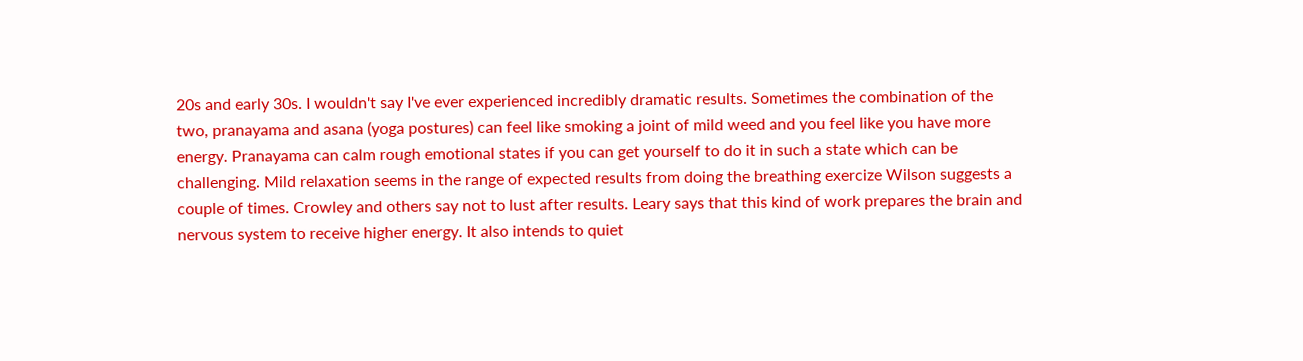20s and early 30s. I wouldn't say I've ever experienced incredibly dramatic results. Sometimes the combination of the two, pranayama and asana (yoga postures) can feel like smoking a joint of mild weed and you feel like you have more energy. Pranayama can calm rough emotional states if you can get yourself to do it in such a state which can be challenging. Mild relaxation seems in the range of expected results from doing the breathing exercize Wilson suggests a couple of times. Crowley and others say not to lust after results. Leary says that this kind of work prepares the brain and nervous system to receive higher energy. It also intends to quiet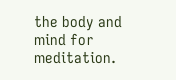the body and mind for meditation.